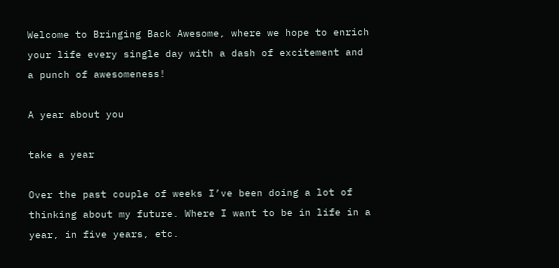Welcome to Bringing Back Awesome, where we hope to enrich your life every single day with a dash of excitement and a punch of awesomeness!

A year about you

take a year

Over the past couple of weeks I’ve been doing a lot of thinking about my future. Where I want to be in life in a year, in five years, etc.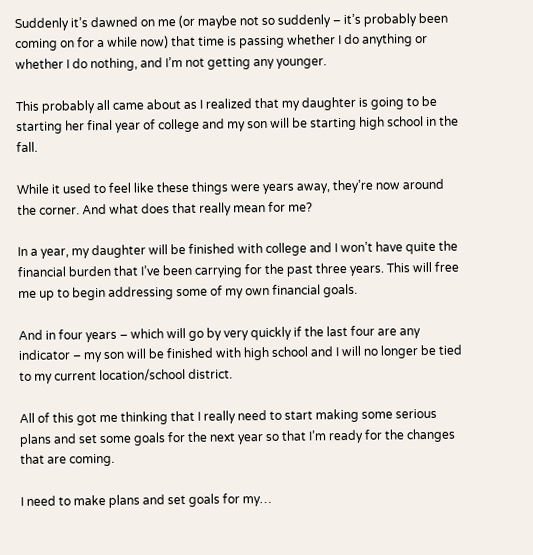Suddenly it’s dawned on me (or maybe not so suddenly – it’s probably been coming on for a while now) that time is passing whether I do anything or whether I do nothing, and I’m not getting any younger.

This probably all came about as I realized that my daughter is going to be starting her final year of college and my son will be starting high school in the fall.

While it used to feel like these things were years away, they’re now around the corner. And what does that really mean for me?

In a year, my daughter will be finished with college and I won’t have quite the financial burden that I’ve been carrying for the past three years. This will free me up to begin addressing some of my own financial goals.

And in four years – which will go by very quickly if the last four are any indicator – my son will be finished with high school and I will no longer be tied to my current location/school district.

All of this got me thinking that I really need to start making some serious plans and set some goals for the next year so that I’m ready for the changes that are coming.

I need to make plans and set goals for my…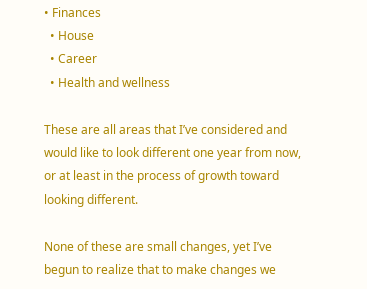• Finances
  • House
  • Career
  • Health and wellness

These are all areas that I’ve considered and would like to look different one year from now, or at least in the process of growth toward looking different.

None of these are small changes, yet I’ve begun to realize that to make changes we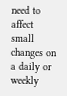need to affect small changes on a daily or weekly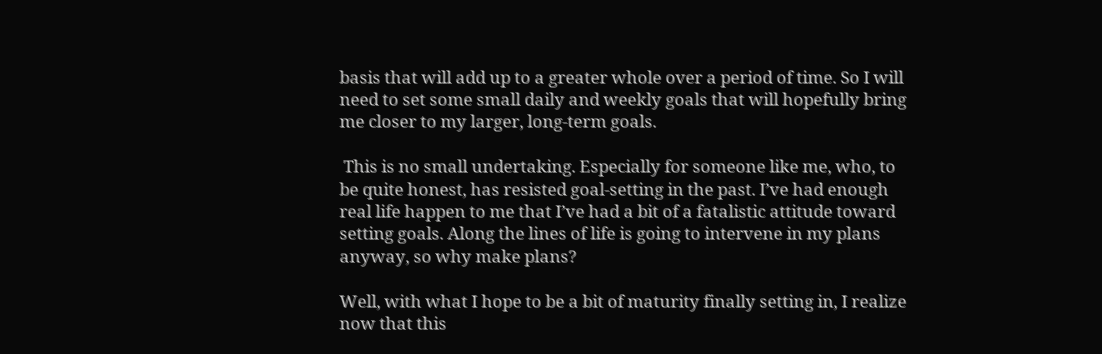basis that will add up to a greater whole over a period of time. So I will need to set some small daily and weekly goals that will hopefully bring me closer to my larger, long-term goals.

 This is no small undertaking. Especially for someone like me, who, to be quite honest, has resisted goal-setting in the past. I’ve had enough real life happen to me that I’ve had a bit of a fatalistic attitude toward setting goals. Along the lines of life is going to intervene in my plans anyway, so why make plans?

Well, with what I hope to be a bit of maturity finally setting in, I realize now that this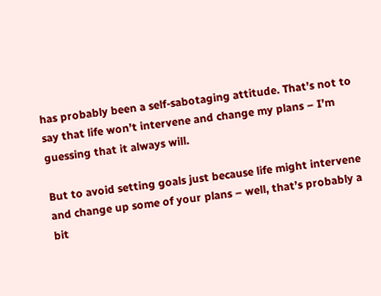has probably been a self-sabotaging attitude. That’s not to say that life won’t intervene and change my plans – I’m guessing that it always will.

But to avoid setting goals just because life might intervene and change up some of your plans – well, that’s probably a bit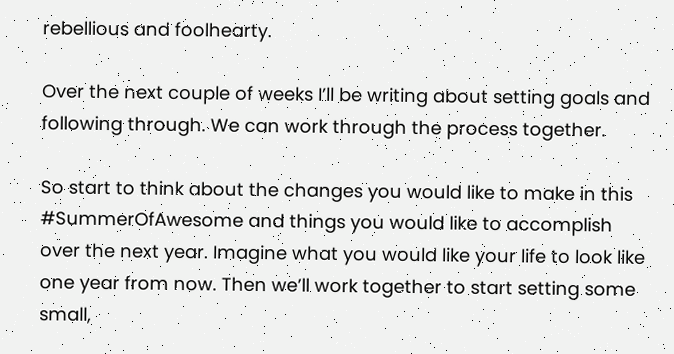rebellious and foolhearty.

Over the next couple of weeks I’ll be writing about setting goals and following through. We can work through the process together.

So start to think about the changes you would like to make in this #SummerOfAwesome and things you would like to accomplish over the next year. Imagine what you would like your life to look like one year from now. Then we’ll work together to start setting some small,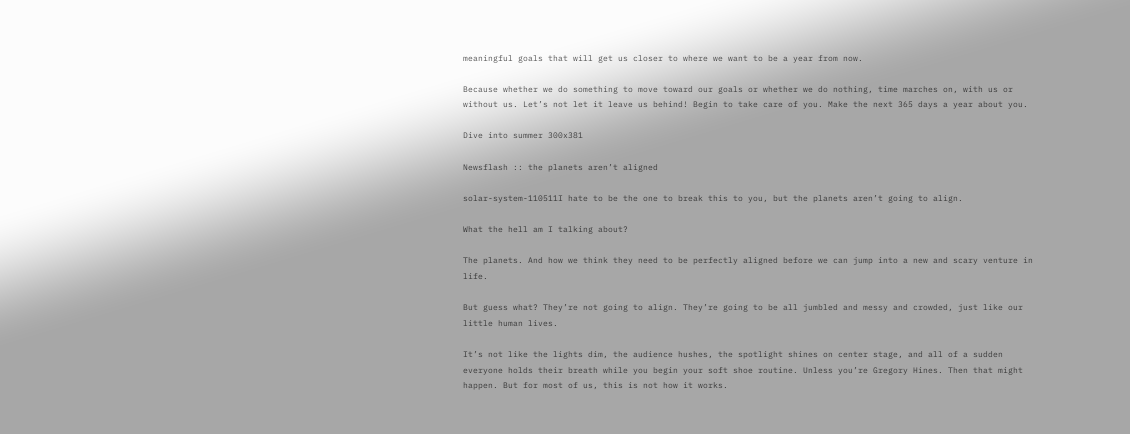meaningful goals that will get us closer to where we want to be a year from now.

Because whether we do something to move toward our goals or whether we do nothing, time marches on, with us or without us. Let’s not let it leave us behind! Begin to take care of you. Make the next 365 days a year about you.

Dive into summer 300x381

Newsflash :: the planets aren’t aligned

solar-system-110511I hate to be the one to break this to you, but the planets aren’t going to align.

What the hell am I talking about?

The planets. And how we think they need to be perfectly aligned before we can jump into a new and scary venture in life.

But guess what? They’re not going to align. They’re going to be all jumbled and messy and crowded, just like our little human lives.

It’s not like the lights dim, the audience hushes, the spotlight shines on center stage, and all of a sudden everyone holds their breath while you begin your soft shoe routine. Unless you’re Gregory Hines. Then that might happen. But for most of us, this is not how it works.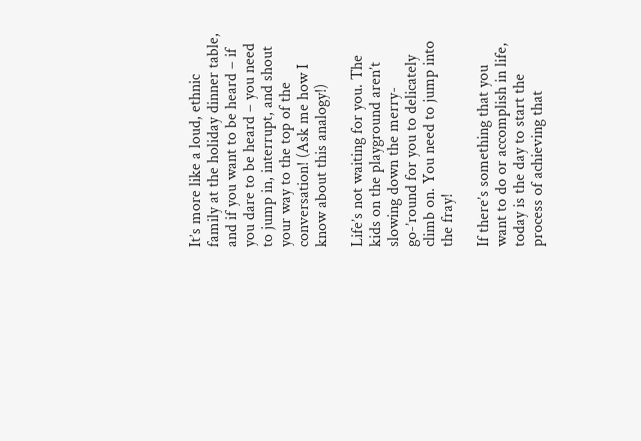It’s more like a loud, ethnic family at the holiday dinner table, and if you want to be heard – if you dare to be heard – you need to jump in, interrupt, and shout your way to the top of the conversation! (Ask me how I know about this analogy!)

Life’s not waiting for you. The kids on the playground aren’t slowing down the merry-go-’round for you to delicately climb on. You need to jump into the fray!

If there’s something that you want to do or accomplish in life, today is the day to start the process of achieving that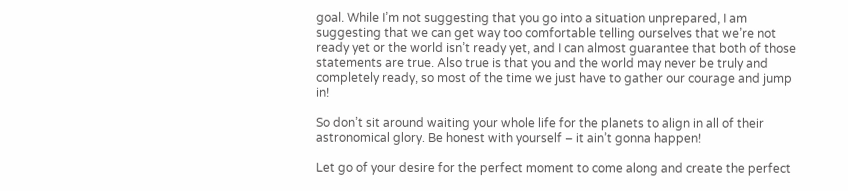goal. While I’m not suggesting that you go into a situation unprepared, I am suggesting that we can get way too comfortable telling ourselves that we’re not ready yet or the world isn’t ready yet, and I can almost guarantee that both of those statements are true. Also true is that you and the world may never be truly and completely ready, so most of the time we just have to gather our courage and jump in!

So don’t sit around waiting your whole life for the planets to align in all of their astronomical glory. Be honest with yourself – it ain’t gonna happen!

Let go of your desire for the perfect moment to come along and create the perfect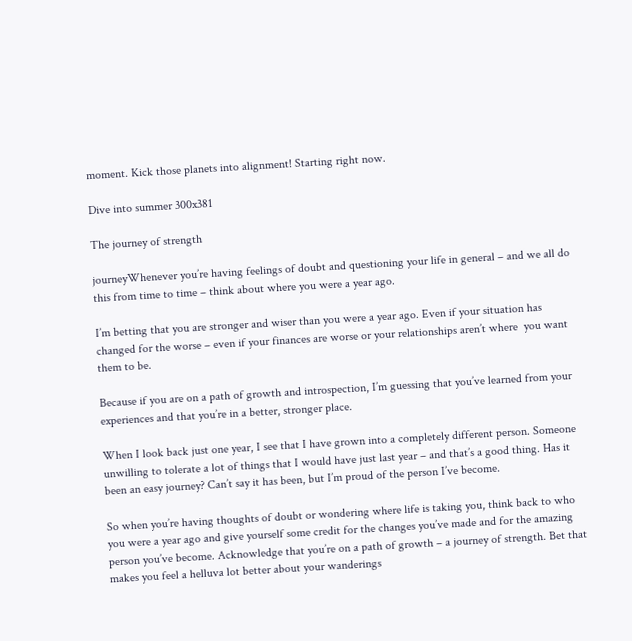moment. Kick those planets into alignment! Starting right now.

Dive into summer 300x381

The journey of strength

journeyWhenever you’re having feelings of doubt and questioning your life in general – and we all do this from time to time – think about where you were a year ago.

I’m betting that you are stronger and wiser than you were a year ago. Even if your situation has changed for the worse – even if your finances are worse or your relationships aren’t where  you want them to be.

Because if you are on a path of growth and introspection, I’m guessing that you’ve learned from your experiences and that you’re in a better, stronger place.

When I look back just one year, I see that I have grown into a completely different person. Someone unwilling to tolerate a lot of things that I would have just last year – and that’s a good thing. Has it been an easy journey? Can’t say it has been, but I’m proud of the person I’ve become.

So when you’re having thoughts of doubt or wondering where life is taking you, think back to who you were a year ago and give yourself some credit for the changes you’ve made and for the amazing person you’ve become. Acknowledge that you’re on a path of growth – a journey of strength. Bet that makes you feel a helluva lot better about your wanderings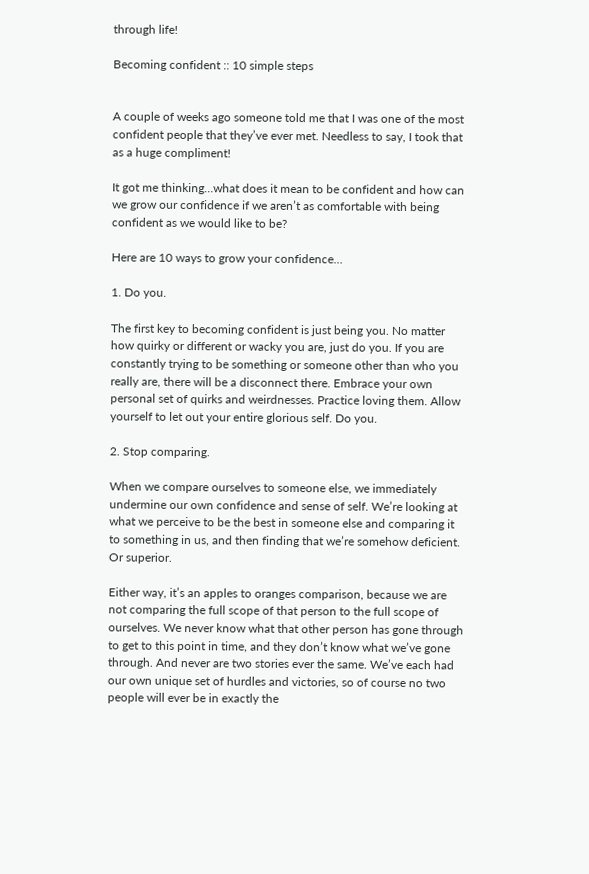through life!

Becoming confident :: 10 simple steps


A couple of weeks ago someone told me that I was one of the most confident people that they’ve ever met. Needless to say, I took that as a huge compliment!

It got me thinking…what does it mean to be confident and how can we grow our confidence if we aren’t as comfortable with being confident as we would like to be?

Here are 10 ways to grow your confidence…

1. Do you.

The first key to becoming confident is just being you. No matter how quirky or different or wacky you are, just do you. If you are constantly trying to be something or someone other than who you really are, there will be a disconnect there. Embrace your own personal set of quirks and weirdnesses. Practice loving them. Allow yourself to let out your entire glorious self. Do you.

2. Stop comparing.

When we compare ourselves to someone else, we immediately undermine our own confidence and sense of self. We’re looking at what we perceive to be the best in someone else and comparing it to something in us, and then finding that we’re somehow deficient. Or superior.

Either way, it’s an apples to oranges comparison, because we are not comparing the full scope of that person to the full scope of ourselves. We never know what that other person has gone through to get to this point in time, and they don’t know what we’ve gone through. And never are two stories ever the same. We’ve each had our own unique set of hurdles and victories, so of course no two people will ever be in exactly the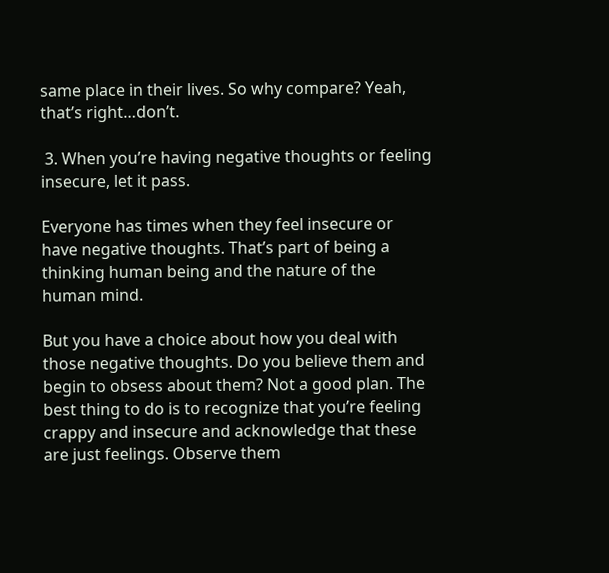same place in their lives. So why compare? Yeah, that’s right…don’t.

 3. When you’re having negative thoughts or feeling insecure, let it pass.

Everyone has times when they feel insecure or have negative thoughts. That’s part of being a thinking human being and the nature of the human mind.

But you have a choice about how you deal with those negative thoughts. Do you believe them and begin to obsess about them? Not a good plan. The best thing to do is to recognize that you’re feeling crappy and insecure and acknowledge that these are just feelings. Observe them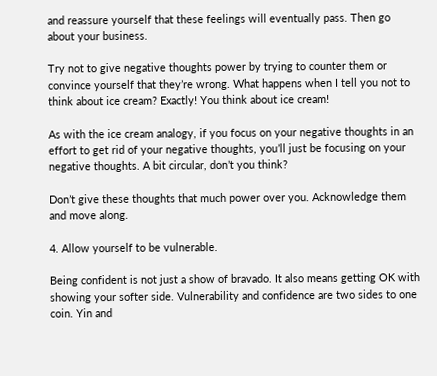and reassure yourself that these feelings will eventually pass. Then go about your business.

Try not to give negative thoughts power by trying to counter them or convince yourself that they’re wrong. What happens when I tell you not to think about ice cream? Exactly! You think about ice cream!

As with the ice cream analogy, if you focus on your negative thoughts in an effort to get rid of your negative thoughts, you’ll just be focusing on your negative thoughts. A bit circular, don’t you think?

Don’t give these thoughts that much power over you. Acknowledge them and move along.

4. Allow yourself to be vulnerable.

Being confident is not just a show of bravado. It also means getting OK with showing your softer side. Vulnerability and confidence are two sides to one coin. Yin and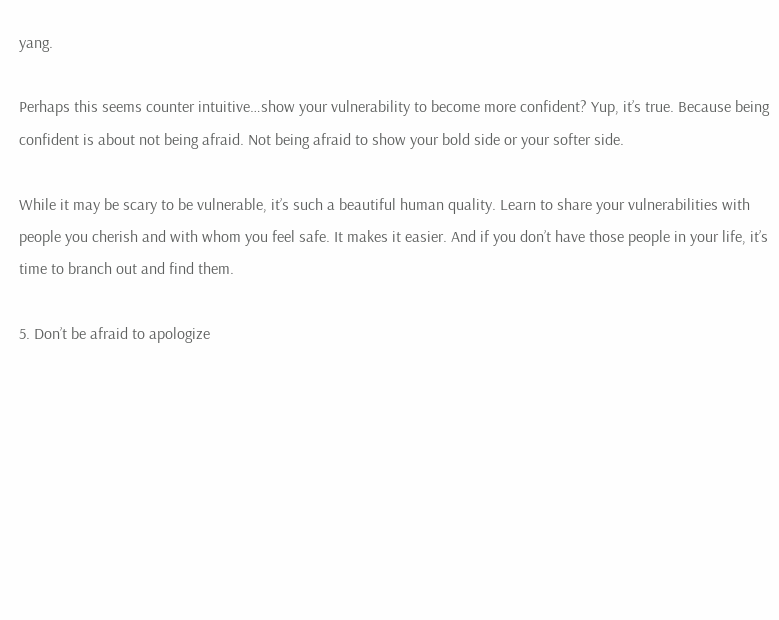yang.

Perhaps this seems counter intuitive…show your vulnerability to become more confident? Yup, it’s true. Because being confident is about not being afraid. Not being afraid to show your bold side or your softer side.

While it may be scary to be vulnerable, it’s such a beautiful human quality. Learn to share your vulnerabilities with people you cherish and with whom you feel safe. It makes it easier. And if you don’t have those people in your life, it’s time to branch out and find them.

5. Don’t be afraid to apologize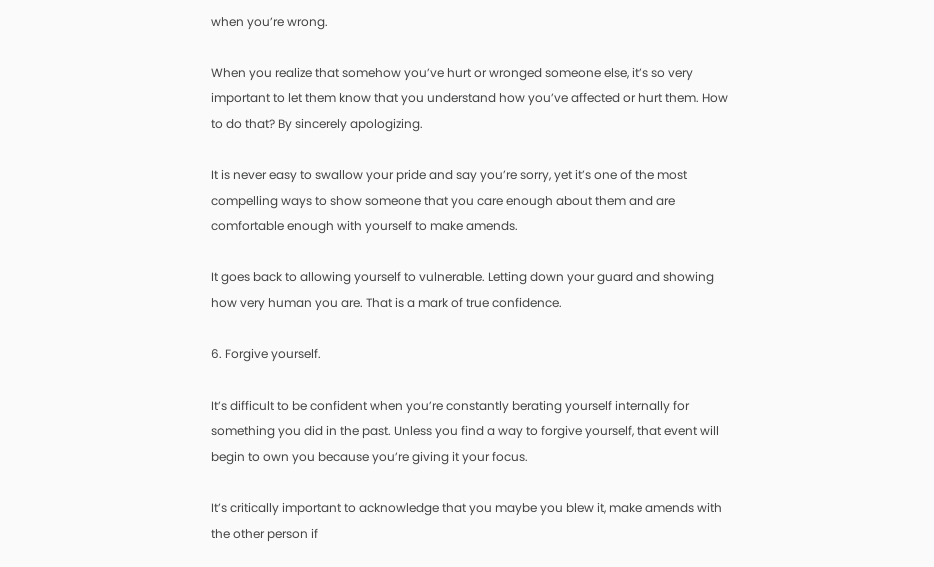when you’re wrong.

When you realize that somehow you’ve hurt or wronged someone else, it’s so very important to let them know that you understand how you’ve affected or hurt them. How to do that? By sincerely apologizing.

It is never easy to swallow your pride and say you’re sorry, yet it’s one of the most compelling ways to show someone that you care enough about them and are comfortable enough with yourself to make amends.

It goes back to allowing yourself to vulnerable. Letting down your guard and showing how very human you are. That is a mark of true confidence.

6. Forgive yourself.

It’s difficult to be confident when you’re constantly berating yourself internally for something you did in the past. Unless you find a way to forgive yourself, that event will begin to own you because you’re giving it your focus.

It’s critically important to acknowledge that you maybe you blew it, make amends with the other person if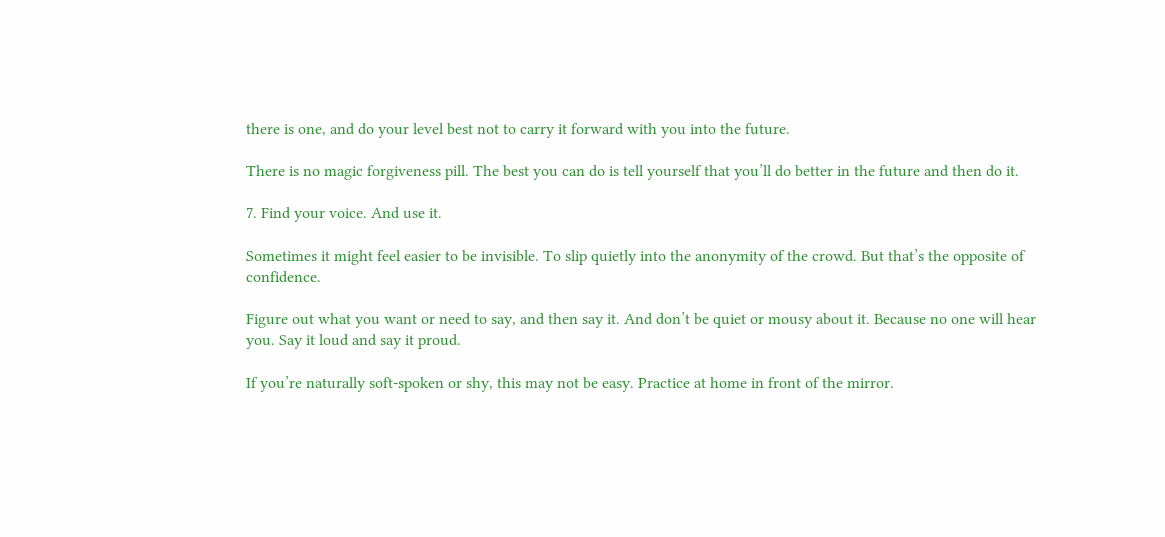there is one, and do your level best not to carry it forward with you into the future.

There is no magic forgiveness pill. The best you can do is tell yourself that you’ll do better in the future and then do it.

7. Find your voice. And use it.

Sometimes it might feel easier to be invisible. To slip quietly into the anonymity of the crowd. But that’s the opposite of confidence.

Figure out what you want or need to say, and then say it. And don’t be quiet or mousy about it. Because no one will hear you. Say it loud and say it proud.

If you’re naturally soft-spoken or shy, this may not be easy. Practice at home in front of the mirror.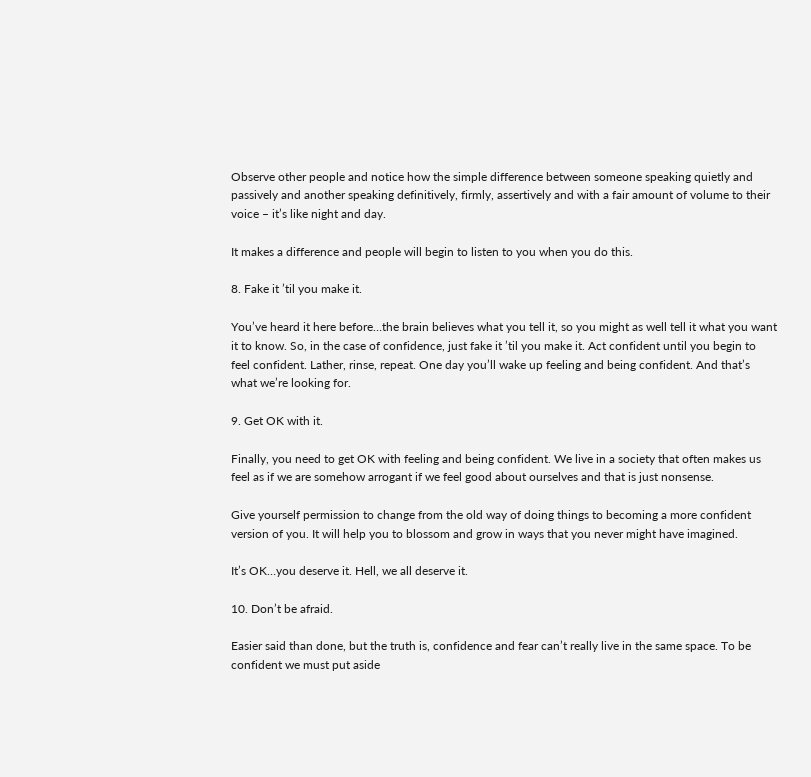Observe other people and notice how the simple difference between someone speaking quietly and passively and another speaking definitively, firmly, assertively and with a fair amount of volume to their voice – it’s like night and day.

It makes a difference and people will begin to listen to you when you do this.

8. Fake it ’til you make it.

You’ve heard it here before…the brain believes what you tell it, so you might as well tell it what you want it to know. So, in the case of confidence, just fake it ’til you make it. Act confident until you begin to feel confident. Lather, rinse, repeat. One day you’ll wake up feeling and being confident. And that’s what we’re looking for.

9. Get OK with it.

Finally, you need to get OK with feeling and being confident. We live in a society that often makes us feel as if we are somehow arrogant if we feel good about ourselves and that is just nonsense.

Give yourself permission to change from the old way of doing things to becoming a more confident version of you. It will help you to blossom and grow in ways that you never might have imagined.

It’s OK…you deserve it. Hell, we all deserve it.

10. Don’t be afraid.

Easier said than done, but the truth is, confidence and fear can’t really live in the same space. To be confident we must put aside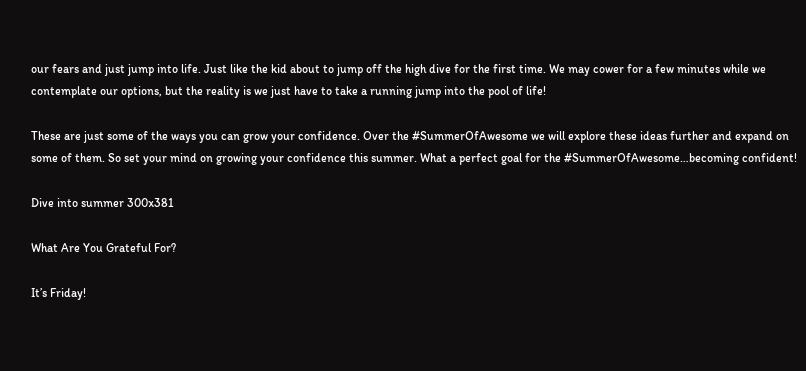our fears and just jump into life. Just like the kid about to jump off the high dive for the first time. We may cower for a few minutes while we contemplate our options, but the reality is we just have to take a running jump into the pool of life!

These are just some of the ways you can grow your confidence. Over the #SummerOfAwesome we will explore these ideas further and expand on some of them. So set your mind on growing your confidence this summer. What a perfect goal for the #SummerOfAwesome…becoming confident!

Dive into summer 300x381

What Are You Grateful For?

It’s Friday!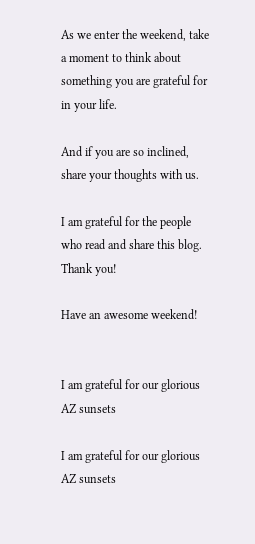As we enter the weekend, take a moment to think about something you are grateful for in your life.

And if you are so inclined, share your thoughts with us.

I am grateful for the people who read and share this blog. Thank you!

Have an awesome weekend!


I am grateful for our glorious AZ sunsets

I am grateful for our glorious AZ sunsets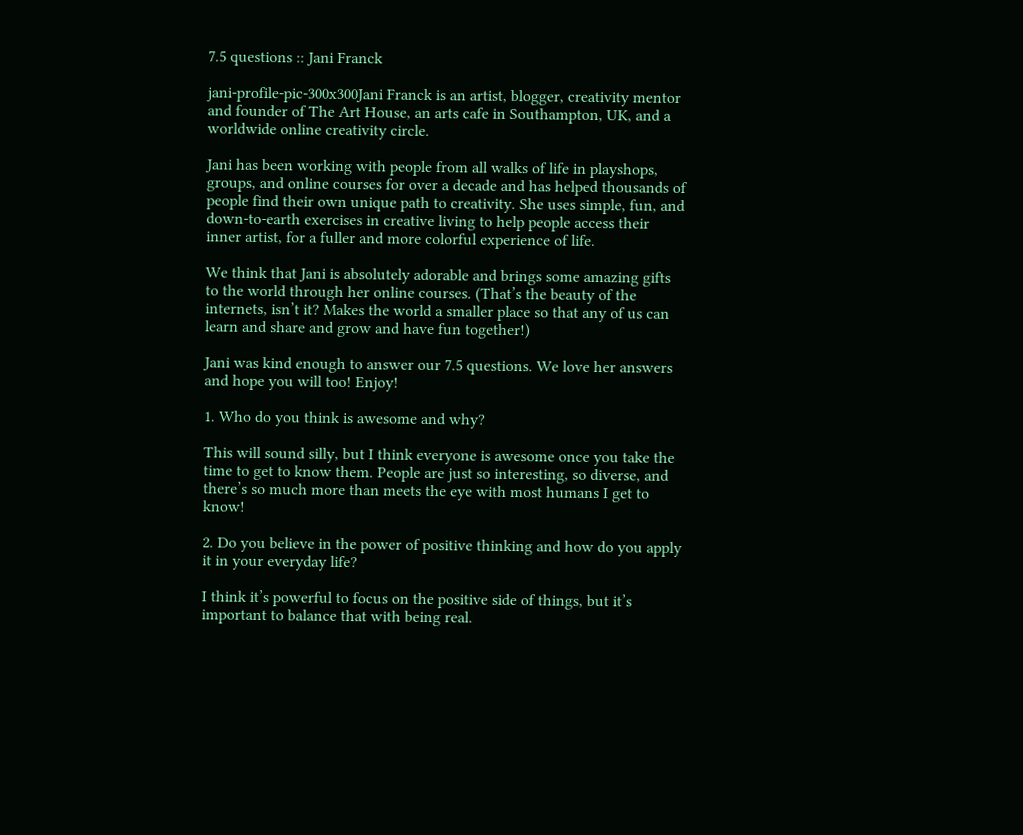7.5 questions :: Jani Franck

jani-profile-pic-300x300Jani Franck is an artist, blogger, creativity mentor and founder of The Art House, an arts cafe in Southampton, UK, and a worldwide online creativity circle.

Jani has been working with people from all walks of life in playshops, groups, and online courses for over a decade and has helped thousands of people find their own unique path to creativity. She uses simple, fun, and down-to-earth exercises in creative living to help people access their inner artist, for a fuller and more colorful experience of life.

We think that Jani is absolutely adorable and brings some amazing gifts to the world through her online courses. (That’s the beauty of the internets, isn’t it? Makes the world a smaller place so that any of us can learn and share and grow and have fun together!)

Jani was kind enough to answer our 7.5 questions. We love her answers and hope you will too! Enjoy!

1. Who do you think is awesome and why?

This will sound silly, but I think everyone is awesome once you take the time to get to know them. People are just so interesting, so diverse, and there’s so much more than meets the eye with most humans I get to know!

2. Do you believe in the power of positive thinking and how do you apply it in your everyday life?

I think it’s powerful to focus on the positive side of things, but it’s important to balance that with being real.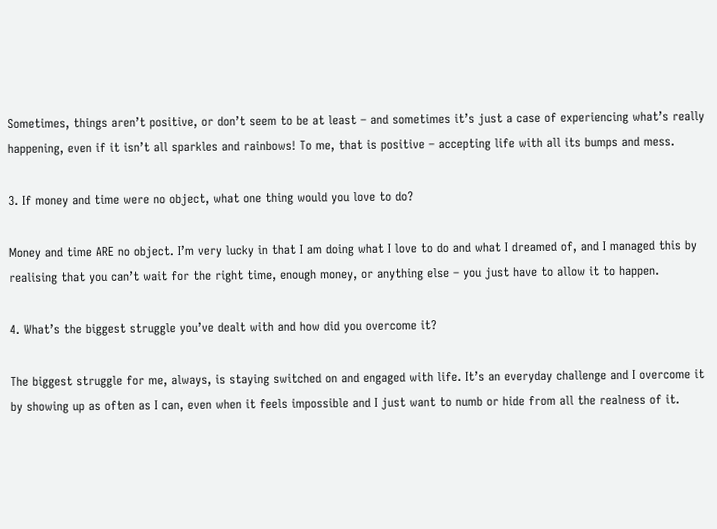Sometimes, things aren’t positive, or don’t seem to be at least – and sometimes it’s just a case of experiencing what’s really happening, even if it isn’t all sparkles and rainbows! To me, that is positive – accepting life with all its bumps and mess.

3. If money and time were no object, what one thing would you love to do?

Money and time ARE no object. I’m very lucky in that I am doing what I love to do and what I dreamed of, and I managed this by realising that you can’t wait for the right time, enough money, or anything else – you just have to allow it to happen.

4. What’s the biggest struggle you’ve dealt with and how did you overcome it?

The biggest struggle for me, always, is staying switched on and engaged with life. It’s an everyday challenge and I overcome it by showing up as often as I can, even when it feels impossible and I just want to numb or hide from all the realness of it.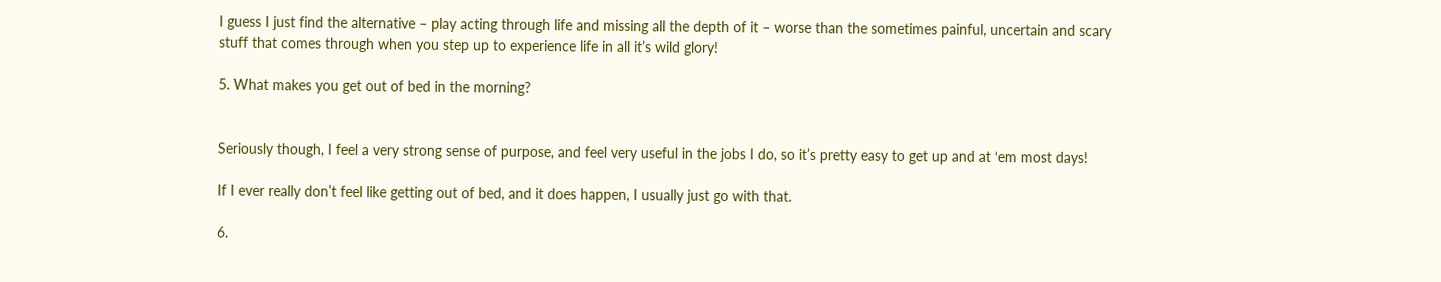I guess I just find the alternative – play acting through life and missing all the depth of it – worse than the sometimes painful, uncertain and scary stuff that comes through when you step up to experience life in all it’s wild glory!

5. What makes you get out of bed in the morning?


Seriously though, I feel a very strong sense of purpose, and feel very useful in the jobs I do, so it’s pretty easy to get up and at ‘em most days!

If I ever really don’t feel like getting out of bed, and it does happen, I usually just go with that.

6.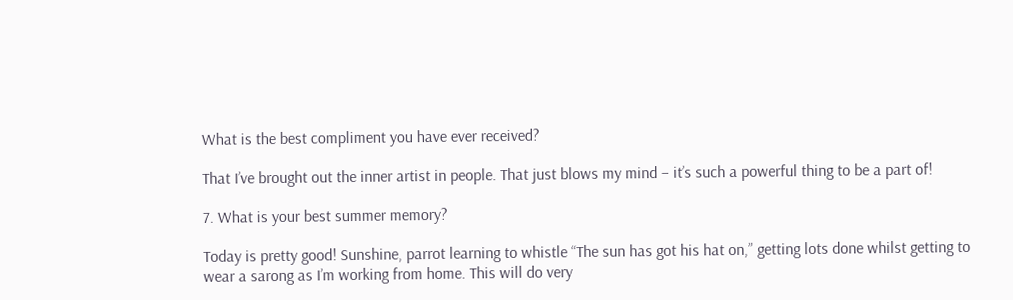What is the best compliment you have ever received?

That I’ve brought out the inner artist in people. That just blows my mind – it’s such a powerful thing to be a part of!

7. What is your best summer memory?

Today is pretty good! Sunshine, parrot learning to whistle “The sun has got his hat on,” getting lots done whilst getting to wear a sarong as I’m working from home. This will do very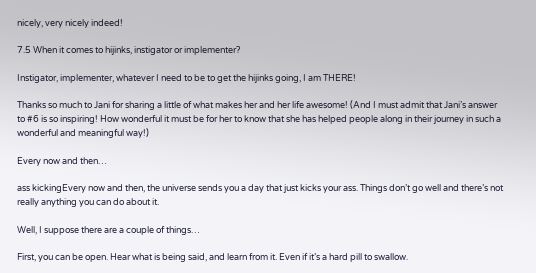nicely, very nicely indeed!

7.5 When it comes to hijinks, instigator or implementer?

Instigator, implementer, whatever I need to be to get the hijinks going, I am THERE!

Thanks so much to Jani for sharing a little of what makes her and her life awesome! (And I must admit that Jani’s answer to #6 is so inspiring! How wonderful it must be for her to know that she has helped people along in their journey in such a wonderful and meaningful way!)

Every now and then…

ass kickingEvery now and then, the universe sends you a day that just kicks your ass. Things don’t go well and there’s not really anything you can do about it.

Well, I suppose there are a couple of things…

First, you can be open. Hear what is being said, and learn from it. Even if it’s a hard pill to swallow.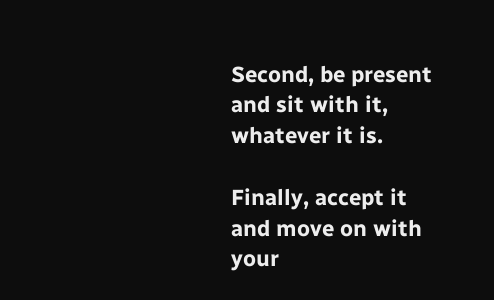Second, be present and sit with it, whatever it is.

Finally, accept it and move on with your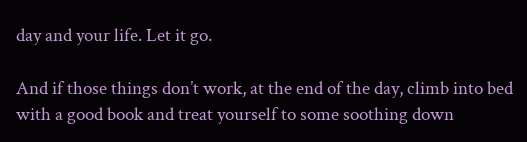day and your life. Let it go.

And if those things don’t work, at the end of the day, climb into bed with a good book and treat yourself to some soothing down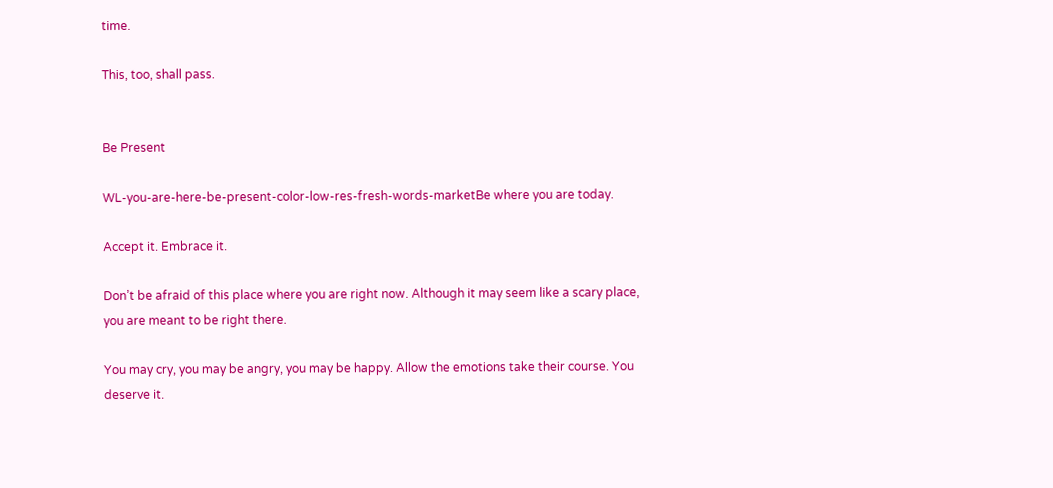time.

This, too, shall pass.


Be Present

WL-you-are-here-be-present-color-low-res-fresh-words-marketBe where you are today.

Accept it. Embrace it.

Don’t be afraid of this place where you are right now. Although it may seem like a scary place, you are meant to be right there.

You may cry, you may be angry, you may be happy. Allow the emotions take their course. You deserve it.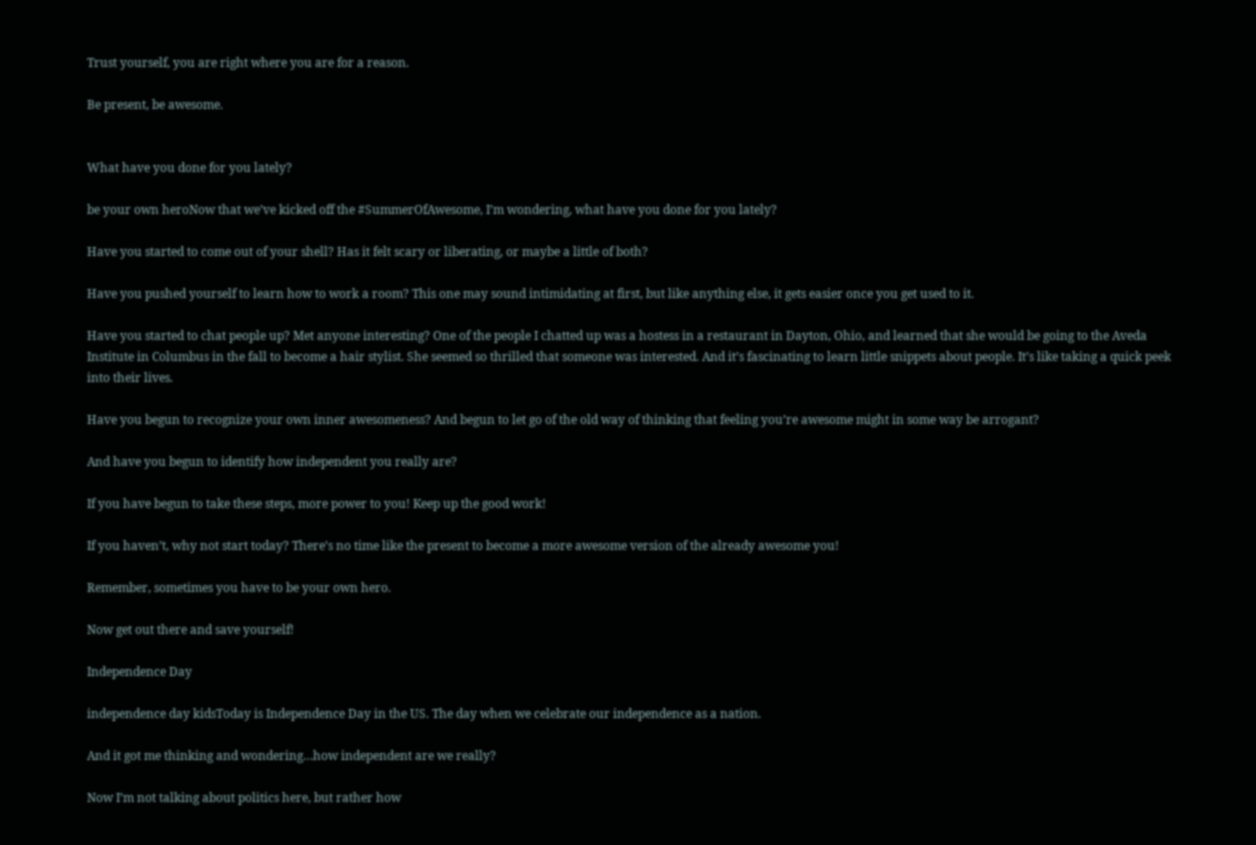Trust yourself, you are right where you are for a reason.

Be present, be awesome.


What have you done for you lately?

be your own heroNow that we’ve kicked off the #SummerOfAwesome, I’m wondering, what have you done for you lately?

Have you started to come out of your shell? Has it felt scary or liberating, or maybe a little of both?

Have you pushed yourself to learn how to work a room? This one may sound intimidating at first, but like anything else, it gets easier once you get used to it.

Have you started to chat people up? Met anyone interesting? One of the people I chatted up was a hostess in a restaurant in Dayton, Ohio, and learned that she would be going to the Aveda Institute in Columbus in the fall to become a hair stylist. She seemed so thrilled that someone was interested. And it’s fascinating to learn little snippets about people. It’s like taking a quick peek into their lives.

Have you begun to recognize your own inner awesomeness? And begun to let go of the old way of thinking that feeling you’re awesome might in some way be arrogant?

And have you begun to identify how independent you really are?

If you have begun to take these steps, more power to you! Keep up the good work!

If you haven’t, why not start today? There’s no time like the present to become a more awesome version of the already awesome you!

Remember, sometimes you have to be your own hero.

Now get out there and save yourself!

Independence Day

independence day kidsToday is Independence Day in the US. The day when we celebrate our independence as a nation.

And it got me thinking and wondering…how independent are we really?

Now I’m not talking about politics here, but rather how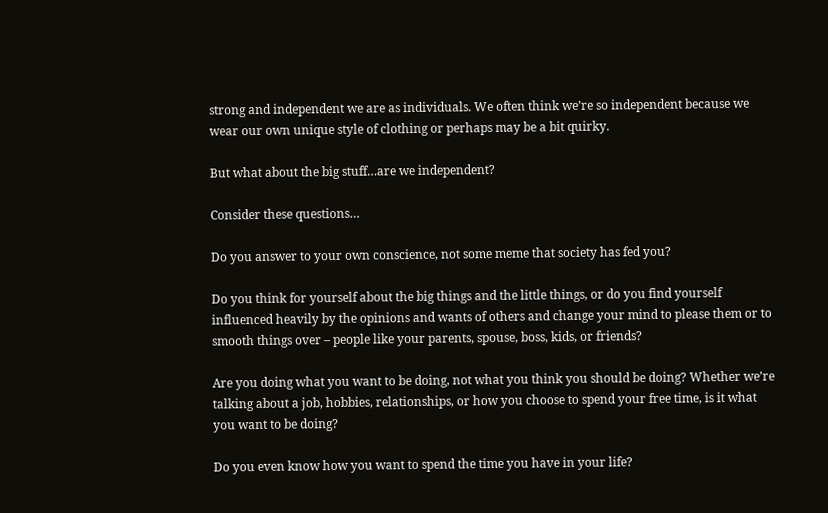strong and independent we are as individuals. We often think we’re so independent because we wear our own unique style of clothing or perhaps may be a bit quirky.

But what about the big stuff…are we independent?

Consider these questions…

Do you answer to your own conscience, not some meme that society has fed you?

Do you think for yourself about the big things and the little things, or do you find yourself influenced heavily by the opinions and wants of others and change your mind to please them or to smooth things over – people like your parents, spouse, boss, kids, or friends?

Are you doing what you want to be doing, not what you think you should be doing? Whether we’re talking about a job, hobbies, relationships, or how you choose to spend your free time, is it what you want to be doing?

Do you even know how you want to spend the time you have in your life?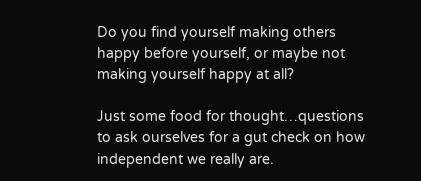Do you find yourself making others happy before yourself, or maybe not making yourself happy at all?

Just some food for thought…questions to ask ourselves for a gut check on how independent we really are.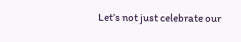Let’s not just celebrate our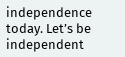independence today. Let’s be independent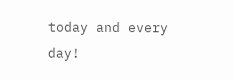today and every day!